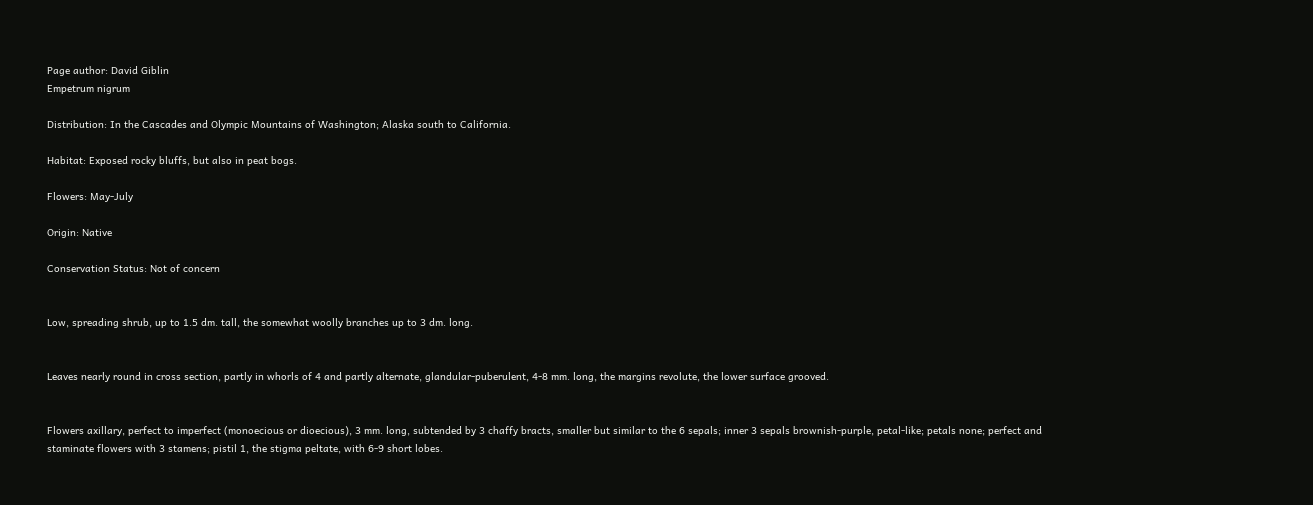Page author: David Giblin
Empetrum nigrum

Distribution: In the Cascades and Olympic Mountains of Washington; Alaska south to California.

Habitat: Exposed rocky bluffs, but also in peat bogs.

Flowers: May-July

Origin: Native

Conservation Status: Not of concern


Low, spreading shrub, up to 1.5 dm. tall, the somewhat woolly branches up to 3 dm. long.


Leaves nearly round in cross section, partly in whorls of 4 and partly alternate, glandular-puberulent, 4-8 mm. long, the margins revolute, the lower surface grooved.


Flowers axillary, perfect to imperfect (monoecious or dioecious), 3 mm. long, subtended by 3 chaffy bracts, smaller but similar to the 6 sepals; inner 3 sepals brownish-purple, petal-like; petals none; perfect and staminate flowers with 3 stamens; pistil 1, the stigma peltate, with 6-9 short lobes.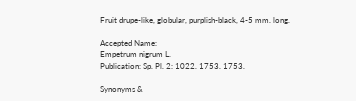Fruit drupe-like, globular, purplish-black, 4-5 mm. long.

Accepted Name:
Empetrum nigrum L.
Publication: Sp. Pl. 2: 1022. 1753. 1753.

Synonyms &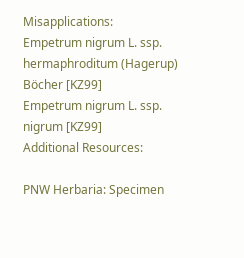Misapplications:
Empetrum nigrum L. ssp. hermaphroditum (Hagerup) Böcher [KZ99]
Empetrum nigrum L. ssp. nigrum [KZ99]
Additional Resources:

PNW Herbaria: Specimen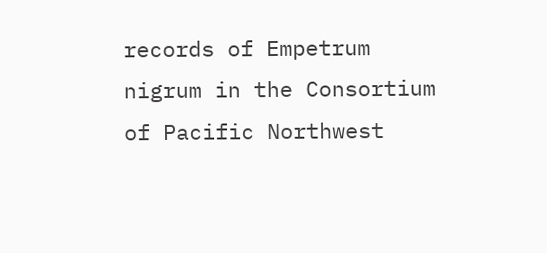records of Empetrum nigrum in the Consortium of Pacific Northwest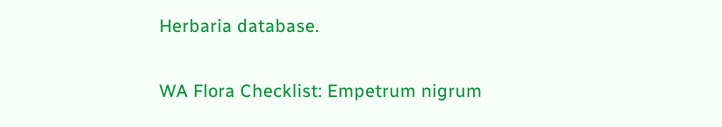Herbaria database.

WA Flora Checklist: Empetrum nigrum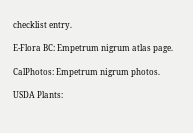checklist entry.

E-Flora BC: Empetrum nigrum atlas page.

CalPhotos: Empetrum nigrum photos.

USDA Plants: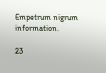Empetrum nigrum information.

23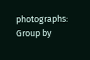photographs:
Group by